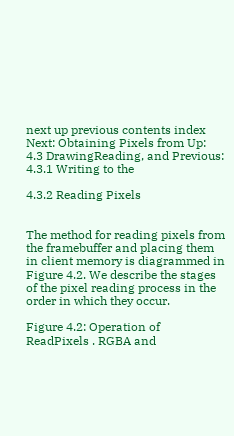next up previous contents index
Next: Obtaining Pixels from Up: 4.3 DrawingReading, and Previous: 4.3.1 Writing to the

4.3.2 Reading Pixels


The method for reading pixels from the framebuffer and placing them in client memory is diagrammed in Figure 4.2. We describe the stages of the pixel reading process in the order in which they occur.

Figure 4.2: Operation of ReadPixels . RGBA and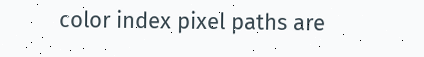color index pixel paths are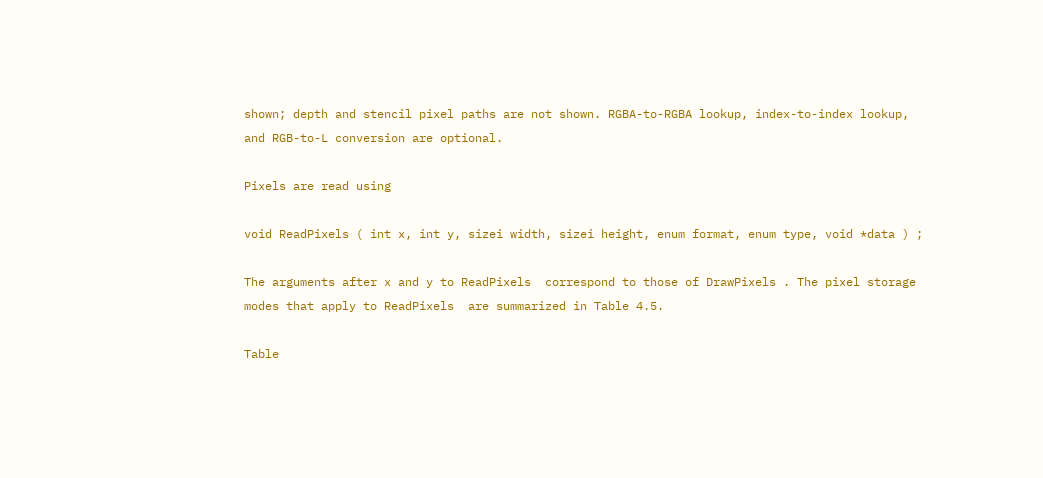shown; depth and stencil pixel paths are not shown. RGBA-to-RGBA lookup, index-to-index lookup, and RGB-to-L conversion are optional.

Pixels are read using

void ReadPixels ( int x, int y, sizei width, sizei height, enum format, enum type, void *data ) ;

The arguments after x and y to ReadPixels  correspond to those of DrawPixels . The pixel storage modes that apply to ReadPixels  are summarized in Table 4.5.

Table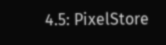4.5: PixelStore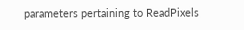parameters pertaining to ReadPixels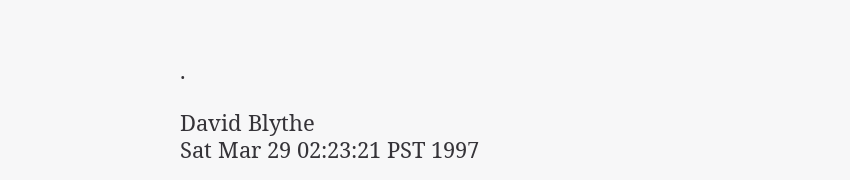.

David Blythe
Sat Mar 29 02:23:21 PST 1997